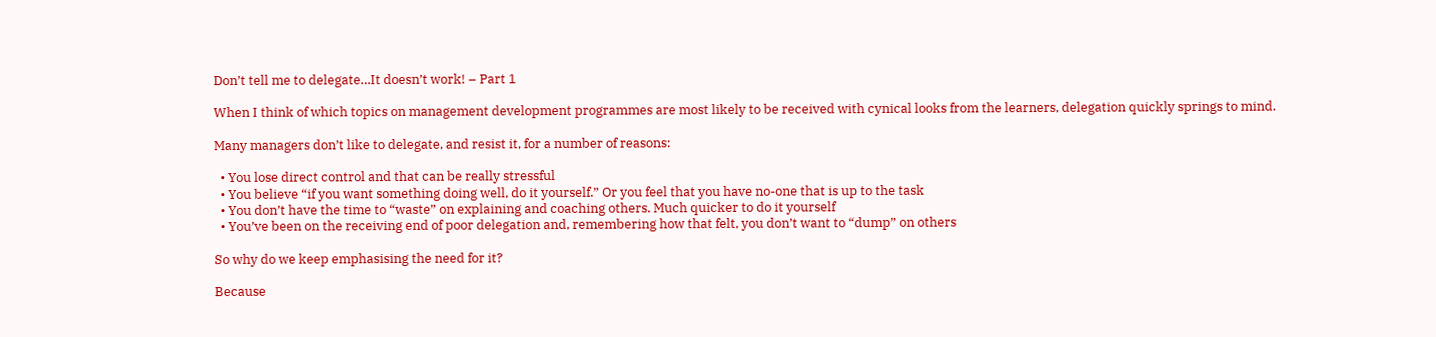Don’t tell me to delegate…It doesn’t work! – Part 1

When I think of which topics on management development programmes are most likely to be received with cynical looks from the learners, delegation quickly springs to mind.

Many managers don’t like to delegate, and resist it, for a number of reasons:

  • You lose direct control and that can be really stressful
  • You believe “if you want something doing well, do it yourself.” Or you feel that you have no-one that is up to the task
  • You don’t have the time to “waste” on explaining and coaching others. Much quicker to do it yourself
  • You’ve been on the receiving end of poor delegation and, remembering how that felt, you don’t want to “dump” on others

So why do we keep emphasising the need for it?

Because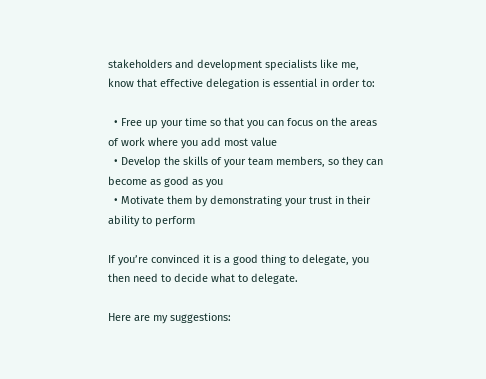stakeholders and development specialists like me, know that effective delegation is essential in order to:

  • Free up your time so that you can focus on the areas of work where you add most value
  • Develop the skills of your team members, so they can become as good as you
  • Motivate them by demonstrating your trust in their ability to perform

If you’re convinced it is a good thing to delegate, you then need to decide what to delegate.

Here are my suggestions: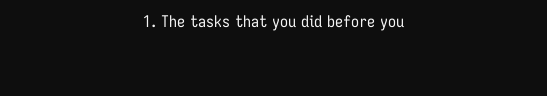1. The tasks that you did before you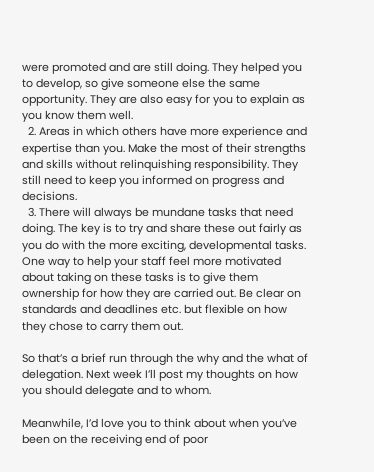were promoted and are still doing. They helped you to develop, so give someone else the same opportunity. They are also easy for you to explain as you know them well.
  2. Areas in which others have more experience and expertise than you. Make the most of their strengths and skills without relinquishing responsibility. They still need to keep you informed on progress and decisions.
  3. There will always be mundane tasks that need doing. The key is to try and share these out fairly as you do with the more exciting, developmental tasks. One way to help your staff feel more motivated about taking on these tasks is to give them ownership for how they are carried out. Be clear on standards and deadlines etc. but flexible on how they chose to carry them out.

So that’s a brief run through the why and the what of delegation. Next week I’ll post my thoughts on how you should delegate and to whom.

Meanwhile, I’d love you to think about when you’ve been on the receiving end of poor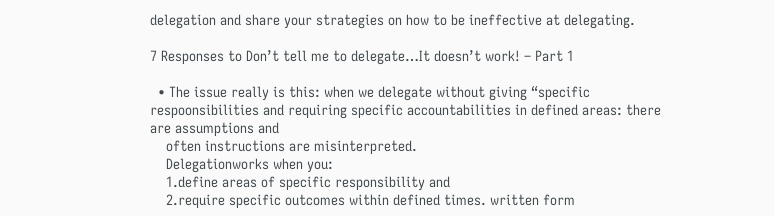delegation and share your strategies on how to be ineffective at delegating.

7 Responses to Don’t tell me to delegate…It doesn’t work! – Part 1

  • The issue really is this: when we delegate without giving “specific respoonsibilities and requiring specific accountabilities in defined areas: there are assumptions and
    often instructions are misinterpreted.
    Delegationworks when you:
    1.define areas of specific responsibility and
    2.require specific outcomes within defined times. written form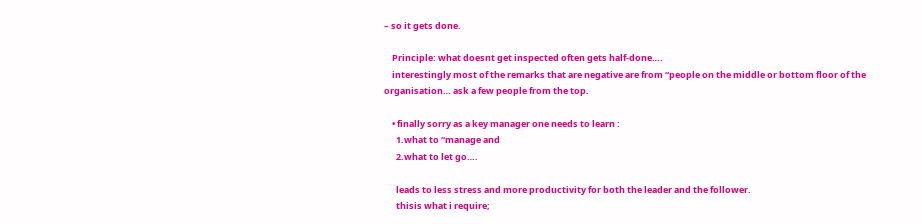– so it gets done.

    Principle: what doesnt get inspected often gets half-done….
    interestingly most of the remarks that are negative are from “people on the middle or bottom floor of the organisation… ask a few people from the top.

    • finally sorry as a key manager one needs to learn :
      1.what to “manage and
      2.what to let go….

      leads to less stress and more productivity for both the leader and the follower.
      thisis what i require;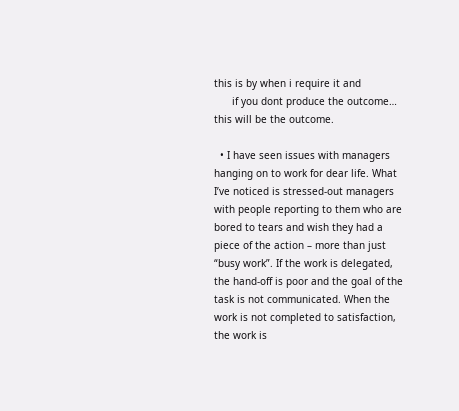this is by when i require it and
      if you dont produce the outcome… this will be the outcome.

  • I have seen issues with managers hanging on to work for dear life. What I’ve noticed is stressed-out managers with people reporting to them who are bored to tears and wish they had a piece of the action – more than just “busy work”. If the work is delegated, the hand-off is poor and the goal of the task is not communicated. When the work is not completed to satisfaction, the work is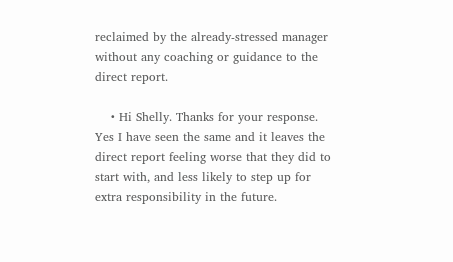reclaimed by the already-stressed manager without any coaching or guidance to the direct report.

    • Hi Shelly. Thanks for your response. Yes I have seen the same and it leaves the direct report feeling worse that they did to start with, and less likely to step up for extra responsibility in the future.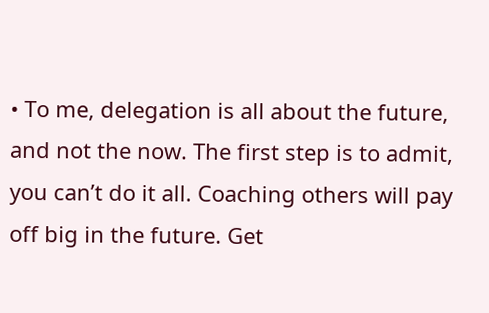• To me, delegation is all about the future, and not the now. The first step is to admit, you can’t do it all. Coaching others will pay off big in the future. Get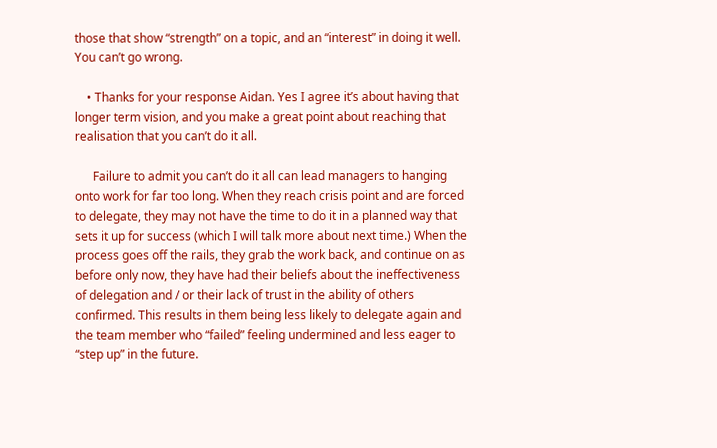those that show “strength” on a topic, and an “interest” in doing it well. You can’t go wrong.

    • Thanks for your response Aidan. Yes I agree it’s about having that longer term vision, and you make a great point about reaching that realisation that you can’t do it all.

      Failure to admit you can’t do it all can lead managers to hanging onto work for far too long. When they reach crisis point and are forced to delegate, they may not have the time to do it in a planned way that sets it up for success (which I will talk more about next time.) When the process goes off the rails, they grab the work back, and continue on as before only now, they have had their beliefs about the ineffectiveness of delegation and / or their lack of trust in the ability of others confirmed. This results in them being less likely to delegate again and the team member who “failed” feeling undermined and less eager to “step up” in the future.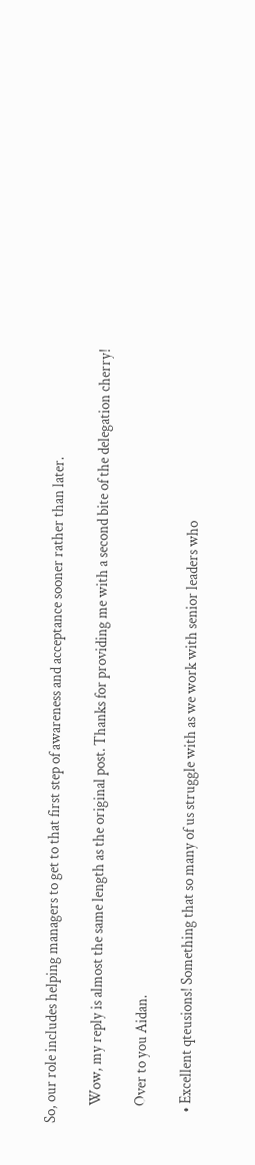So, our role includes helping managers to get to that first step of awareness and acceptance sooner rather than later.

      Wow, my reply is almost the same length as the original post. Thanks for providing me with a second bite of the delegation cherry!

      Over to you Aidan.

    • Excellent qteusions! Something that so many of us struggle with as we work with senior leaders who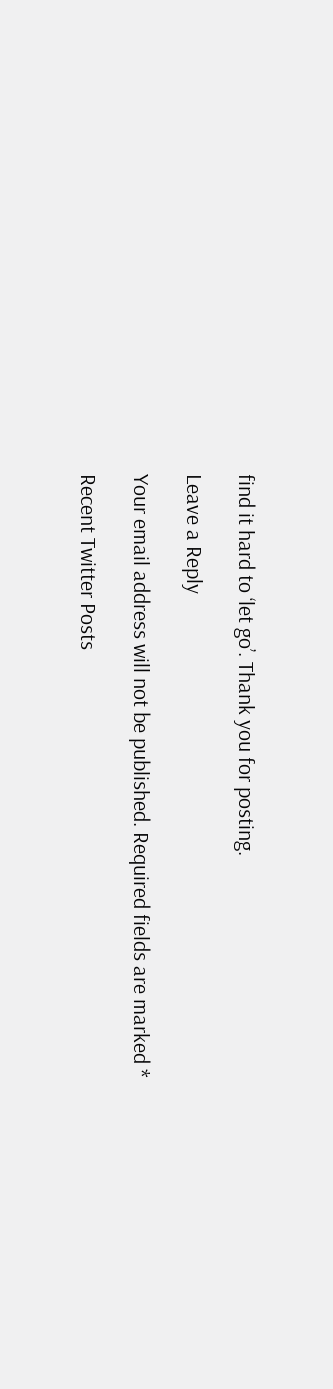find it hard to ‘let go’. Thank you for posting.

Leave a Reply

Your email address will not be published. Required fields are marked *

Recent Twitter Posts